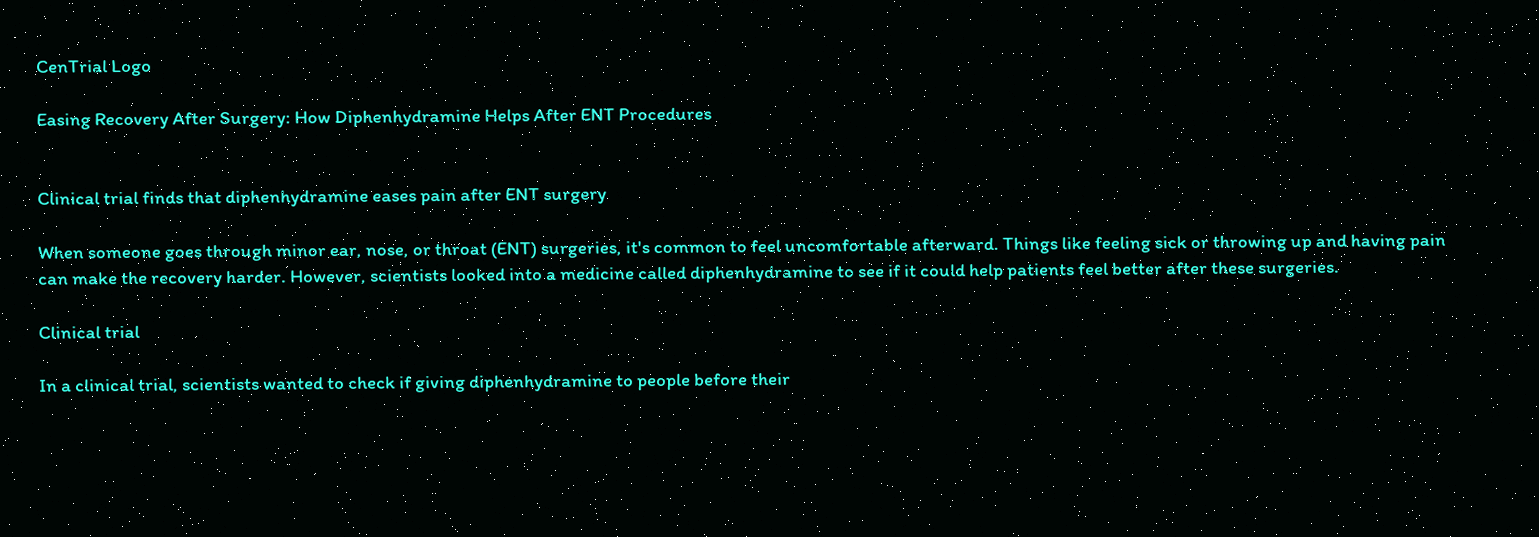CenTrial Logo

Easing Recovery After Surgery: How Diphenhydramine Helps After ENT Procedures


Clinical trial finds that diphenhydramine eases pain after ENT surgery

When someone goes through minor ear, nose, or throat (ENT) surgeries, it's common to feel uncomfortable afterward. Things like feeling sick or throwing up and having pain can make the recovery harder. However, scientists looked into a medicine called diphenhydramine to see if it could help patients feel better after these surgeries.

Clinical trial

In a clinical trial, scientists wanted to check if giving diphenhydramine to people before their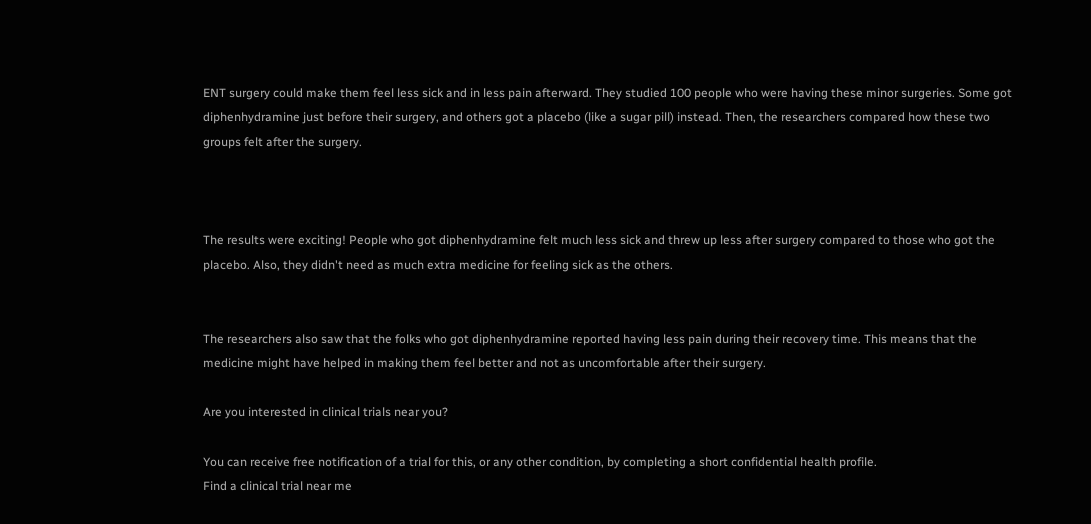ENT surgery could make them feel less sick and in less pain afterward. They studied 100 people who were having these minor surgeries. Some got diphenhydramine just before their surgery, and others got a placebo (like a sugar pill) instead. Then, the researchers compared how these two groups felt after the surgery.



The results were exciting! People who got diphenhydramine felt much less sick and threw up less after surgery compared to those who got the placebo. Also, they didn't need as much extra medicine for feeling sick as the others.


The researchers also saw that the folks who got diphenhydramine reported having less pain during their recovery time. This means that the medicine might have helped in making them feel better and not as uncomfortable after their surgery.

Are you interested in clinical trials near you?

You can receive free notification of a trial for this, or any other condition, by completing a short confidential health profile.
Find a clinical trial near me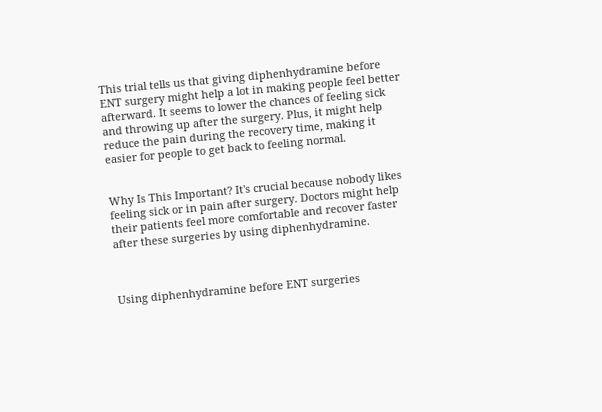This trial tells us that giving diphenhydramine before ENT surgery might help a lot in making people feel better afterward. It seems to lower the chances of feeling sick and throwing up after the surgery. Plus, it might help reduce the pain during the recovery time, making it easier for people to get back to feeling normal.


Why Is This Important? It's crucial because nobody likes feeling sick or in pain after surgery. Doctors might help their patients feel more comfortable and recover faster after these surgeries by using diphenhydramine.



Using diphenhydramine before ENT surgeries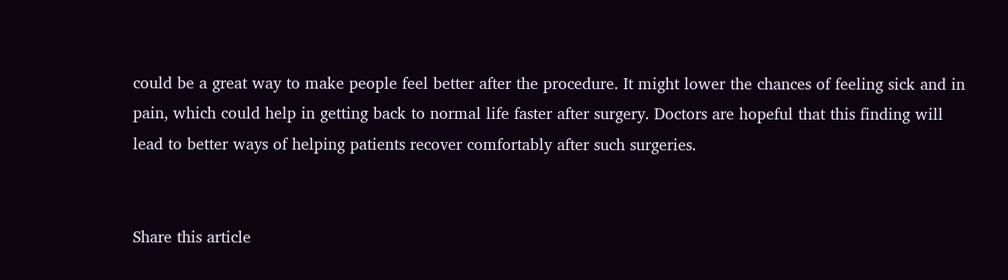could be a great way to make people feel better after the procedure. It might lower the chances of feeling sick and in pain, which could help in getting back to normal life faster after surgery. Doctors are hopeful that this finding will lead to better ways of helping patients recover comfortably after such surgeries.


Share this article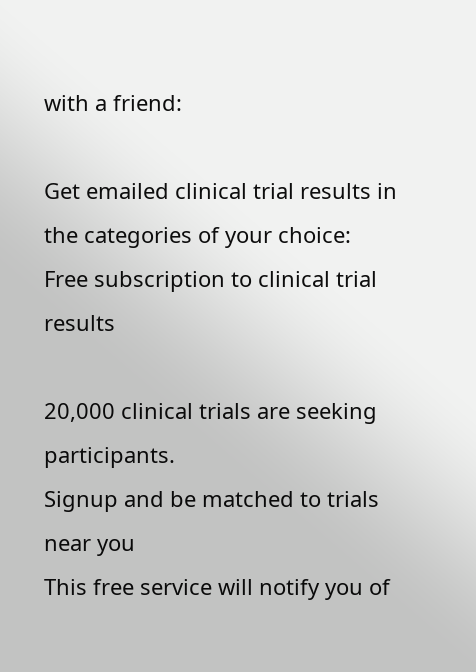with a friend:

Get emailed clinical trial results in the categories of your choice:
Free subscription to clinical trial results

20,000 clinical trials are seeking participants.
Signup and be matched to trials near you
This free service will notify you of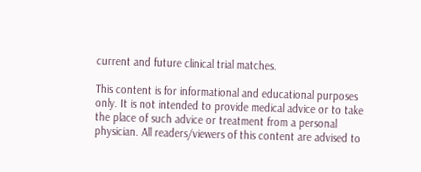current and future clinical trial matches.

This content is for informational and educational purposes only. It is not intended to provide medical advice or to take the place of such advice or treatment from a personal physician. All readers/viewers of this content are advised to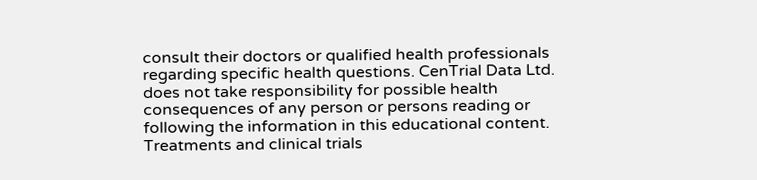consult their doctors or qualified health professionals regarding specific health questions. CenTrial Data Ltd. does not take responsibility for possible health consequences of any person or persons reading or following the information in this educational content. Treatments and clinical trials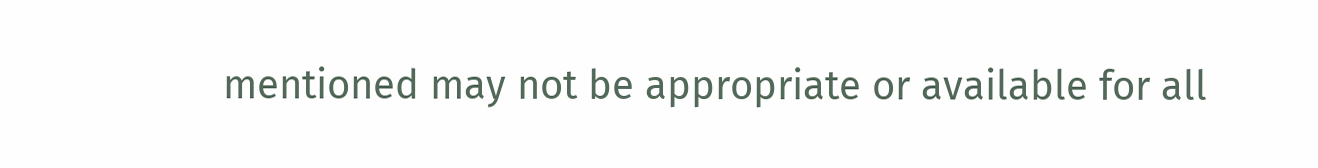mentioned may not be appropriate or available for all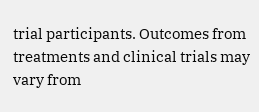trial participants. Outcomes from treatments and clinical trials may vary from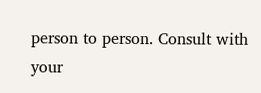person to person. Consult with your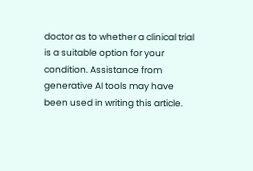doctor as to whether a clinical trial is a suitable option for your condition. Assistance from generative AI tools may have been used in writing this article.